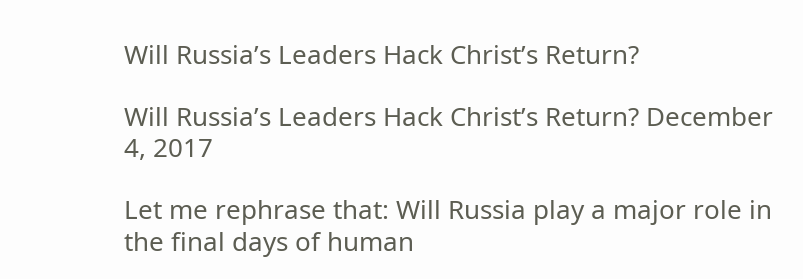Will Russia’s Leaders Hack Christ’s Return?

Will Russia’s Leaders Hack Christ’s Return? December 4, 2017

Let me rephrase that: Will Russia play a major role in the final days of human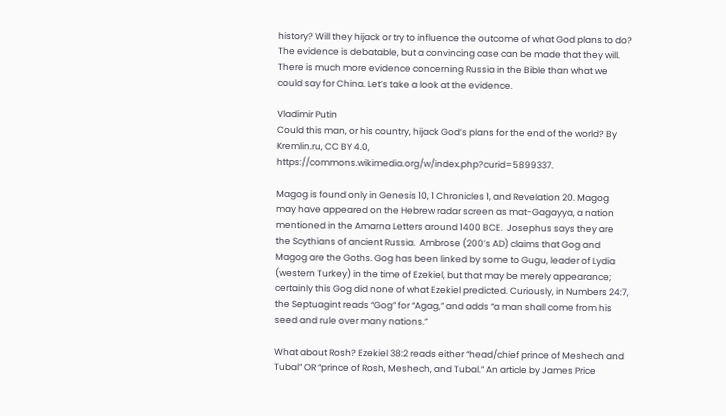history? Will they hijack or try to influence the outcome of what God plans to do? The evidence is debatable, but a convincing case can be made that they will. There is much more evidence concerning Russia in the Bible than what we could say for China. Let’s take a look at the evidence.

Vladimir Putin
Could this man, or his country, hijack God’s plans for the end of the world? By Kremlin.ru, CC BY 4.0, https://commons.wikimedia.org/w/index.php?curid=5899337.

Magog is found only in Genesis 10, 1 Chronicles 1, and Revelation 20. Magog may have appeared on the Hebrew radar screen as mat-Gagayya, a nation mentioned in the Amarna Letters around 1400 BCE.  Josephus says they are the Scythians of ancient Russia.  Ambrose (200’s AD) claims that Gog and Magog are the Goths. Gog has been linked by some to Gugu, leader of Lydia (western Turkey) in the time of Ezekiel, but that may be merely appearance; certainly this Gog did none of what Ezekiel predicted. Curiously, in Numbers 24:7, the Septuagint reads “Gog” for “Agag,” and adds “a man shall come from his seed and rule over many nations.”

What about Rosh? Ezekiel 38:2 reads either “head/chief prince of Meshech and Tubal” OR “prince of Rosh, Meshech, and Tubal.” An article by James Price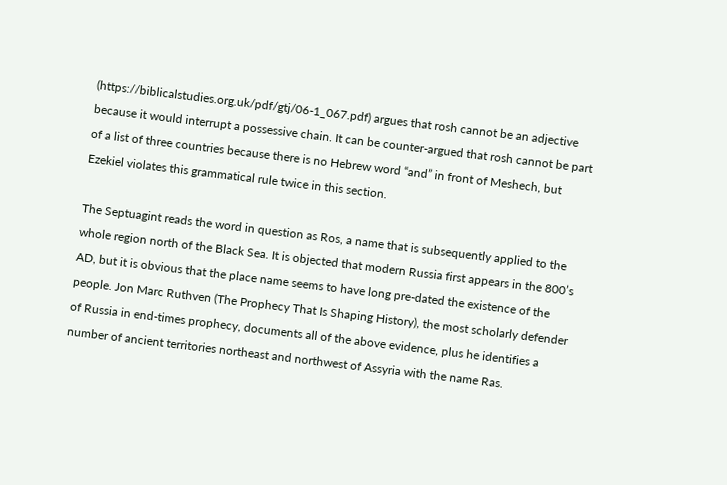(https://biblicalstudies.org.uk/pdf/gtj/06-1_067.pdf) argues that rosh cannot be an adjective because it would interrupt a possessive chain. It can be counter-argued that rosh cannot be part of a list of three countries because there is no Hebrew word “and” in front of Meshech, but Ezekiel violates this grammatical rule twice in this section.

The Septuagint reads the word in question as Ros, a name that is subsequently applied to the whole region north of the Black Sea. It is objected that modern Russia first appears in the 800’s AD, but it is obvious that the place name seems to have long pre-dated the existence of the people. Jon Marc Ruthven (The Prophecy That Is Shaping History), the most scholarly defender of Russia in end-times prophecy, documents all of the above evidence, plus he identifies a number of ancient territories northeast and northwest of Assyria with the name Ras.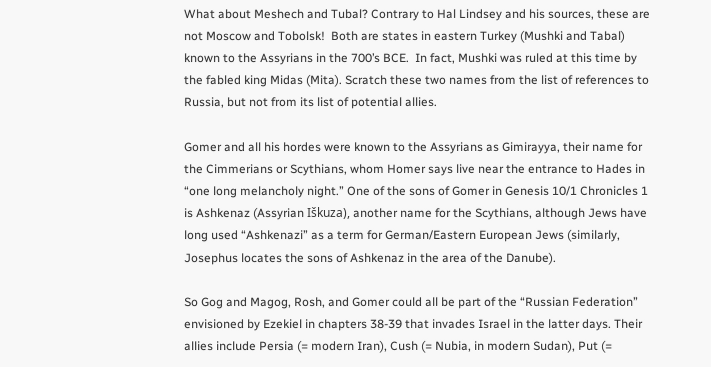What about Meshech and Tubal? Contrary to Hal Lindsey and his sources, these are not Moscow and Tobolsk!  Both are states in eastern Turkey (Mushki and Tabal) known to the Assyrians in the 700’s BCE.  In fact, Mushki was ruled at this time by the fabled king Midas (Mita). Scratch these two names from the list of references to Russia, but not from its list of potential allies.

Gomer and all his hordes were known to the Assyrians as Gimirayya, their name for the Cimmerians or Scythians, whom Homer says live near the entrance to Hades in “one long melancholy night.” One of the sons of Gomer in Genesis 10/1 Chronicles 1 is Ashkenaz (Assyrian Iškuza), another name for the Scythians, although Jews have long used “Ashkenazi” as a term for German/Eastern European Jews (similarly, Josephus locates the sons of Ashkenaz in the area of the Danube).

So Gog and Magog, Rosh, and Gomer could all be part of the “Russian Federation” envisioned by Ezekiel in chapters 38-39 that invades Israel in the latter days. Their allies include Persia (= modern Iran), Cush (= Nubia, in modern Sudan), Put (=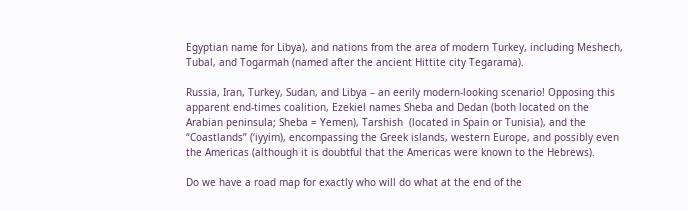Egyptian name for Libya), and nations from the area of modern Turkey, including Meshech, Tubal, and Togarmah (named after the ancient Hittite city Tegarama).

Russia, Iran, Turkey, Sudan, and Libya – an eerily modern-looking scenario! Opposing this apparent end-times coalition, Ezekiel names Sheba and Dedan (both located on the Arabian peninsula; Sheba = Yemen), Tarshish  (located in Spain or Tunisia), and the “Coastlands” (‘iyyim), encompassing the Greek islands, western Europe, and possibly even the Americas (although it is doubtful that the Americas were known to the Hebrews).

Do we have a road map for exactly who will do what at the end of the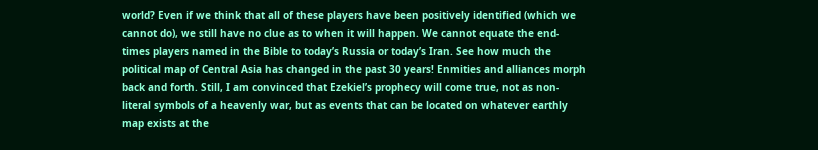world? Even if we think that all of these players have been positively identified (which we cannot do), we still have no clue as to when it will happen. We cannot equate the end-times players named in the Bible to today’s Russia or today’s Iran. See how much the political map of Central Asia has changed in the past 30 years! Enmities and alliances morph back and forth. Still, I am convinced that Ezekiel’s prophecy will come true, not as non-literal symbols of a heavenly war, but as events that can be located on whatever earthly map exists at the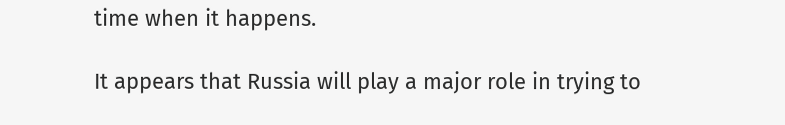time when it happens.

It appears that Russia will play a major role in trying to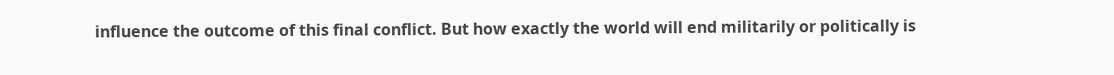influence the outcome of this final conflict. But how exactly the world will end militarily or politically is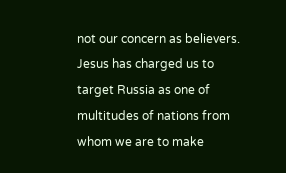not our concern as believers. Jesus has charged us to target Russia as one of multitudes of nations from whom we are to make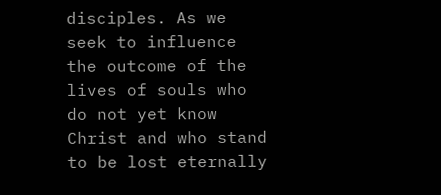disciples. As we seek to influence the outcome of the lives of souls who do not yet know Christ and who stand to be lost eternally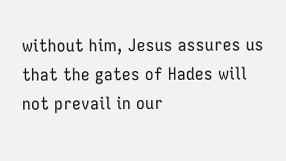without him, Jesus assures us that the gates of Hades will not prevail in our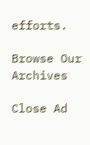efforts.

Browse Our Archives

Close Ad